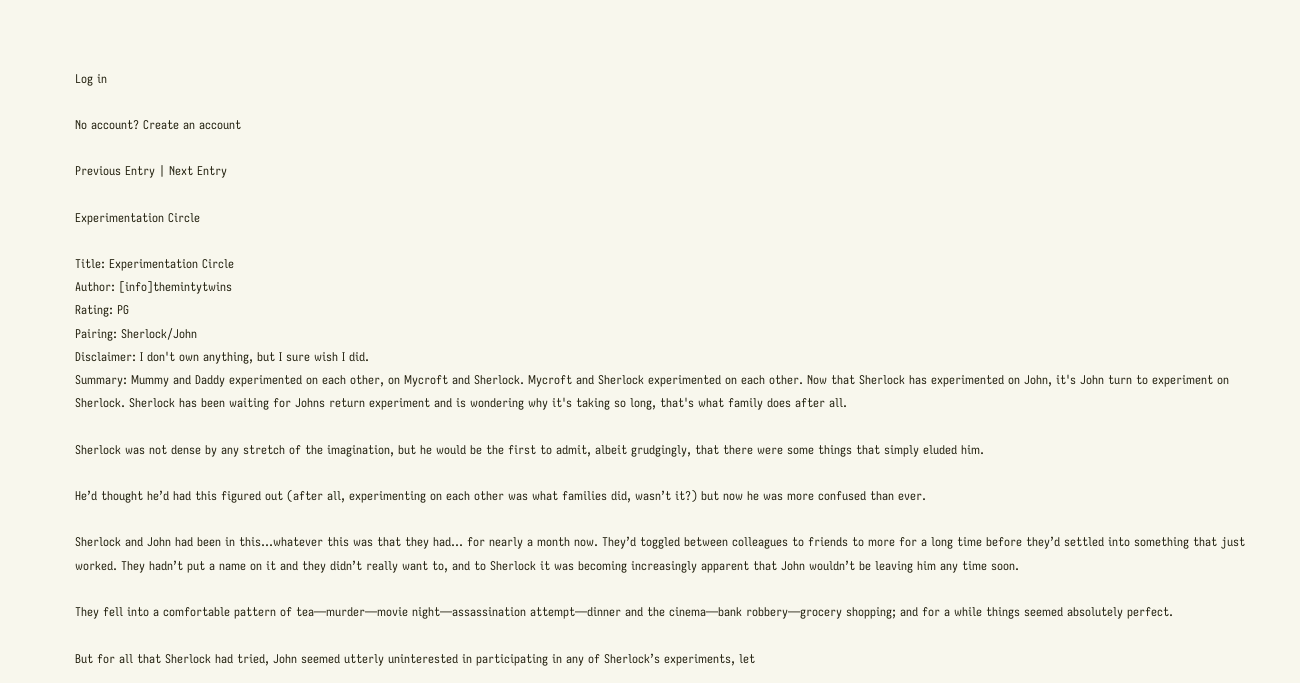Log in

No account? Create an account

Previous Entry | Next Entry

Experimentation Circle

Title: Experimentation Circle
Author: [info]themintytwins
Rating: PG
Pairing: Sherlock/John
Disclaimer: I don't own anything, but I sure wish I did.
Summary: Mummy and Daddy experimented on each other, on Mycroft and Sherlock. Mycroft and Sherlock experimented on each other. Now that Sherlock has experimented on John, it's John turn to experiment on Sherlock. Sherlock has been waiting for Johns return experiment and is wondering why it's taking so long, that's what family does after all.

Sherlock was not dense by any stretch of the imagination, but he would be the first to admit, albeit grudgingly, that there were some things that simply eluded him.

He’d thought he’d had this figured out (after all, experimenting on each other was what families did, wasn’t it?) but now he was more confused than ever.

Sherlock and John had been in this…whatever this was that they had… for nearly a month now. They’d toggled between colleagues to friends to more for a long time before they’d settled into something that just worked. They hadn’t put a name on it and they didn’t really want to, and to Sherlock it was becoming increasingly apparent that John wouldn’t be leaving him any time soon.

They fell into a comfortable pattern of tea—murder—movie night—assassination attempt—dinner and the cinema—bank robbery—grocery shopping; and for a while things seemed absolutely perfect.

But for all that Sherlock had tried, John seemed utterly uninterested in participating in any of Sherlock’s experiments, let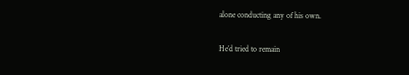alone conducting any of his own.

He’d tried to remain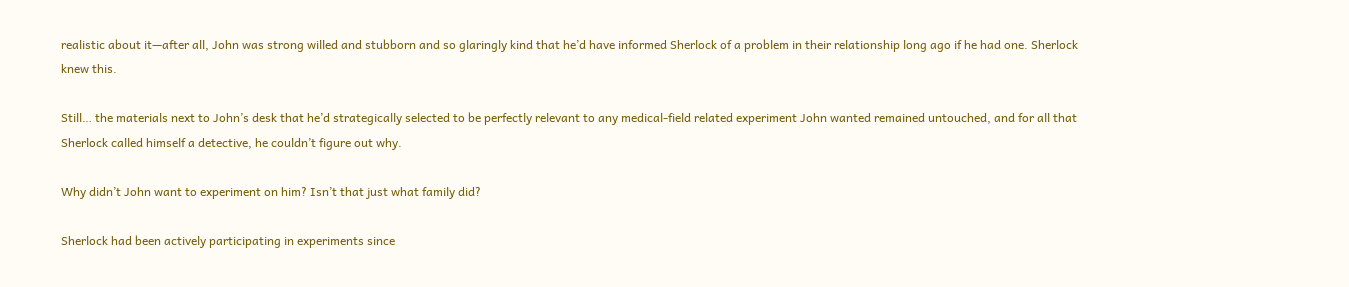realistic about it—after all, John was strong willed and stubborn and so glaringly kind that he’d have informed Sherlock of a problem in their relationship long ago if he had one. Sherlock knew this.

Still… the materials next to John’s desk that he’d strategically selected to be perfectly relevant to any medical-field related experiment John wanted remained untouched, and for all that Sherlock called himself a detective, he couldn’t figure out why.

Why didn’t John want to experiment on him? Isn’t that just what family did?

Sherlock had been actively participating in experiments since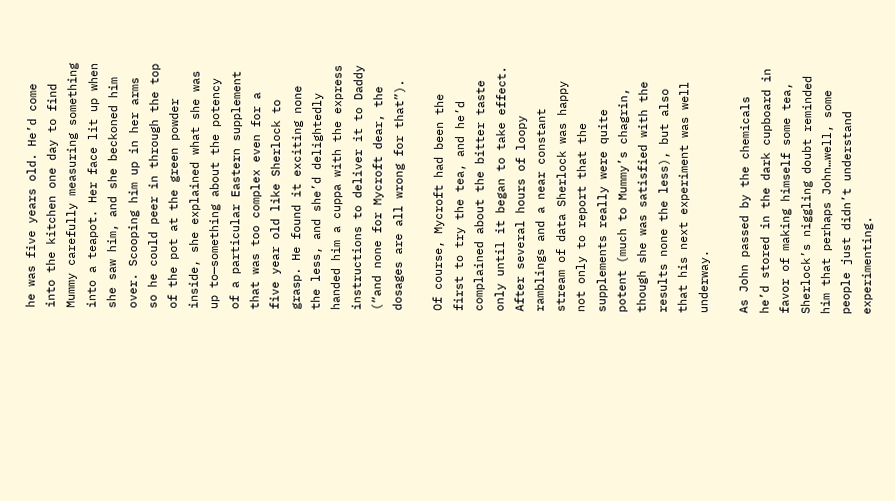he was five years old. He’d come into the kitchen one day to find Mummy carefully measuring something into a teapot. Her face lit up when she saw him, and she beckoned him over. Scooping him up in her arms so he could peer in through the top of the pot at the green powder inside, she explained what she was up to—something about the potency of a particular Eastern supplement that was too complex even for a five year old like Sherlock to grasp. He found it exciting none the less, and she’d delightedly handed him a cuppa with the express instructions to deliver it to Daddy (“and none for Mycroft dear, the dosages are all wrong for that”).

Of course, Mycroft had been the first to try the tea, and he’d complained about the bitter taste only until it began to take effect. After several hours of loopy ramblings and a near constant stream of data Sherlock was happy not only to report that the supplements really were quite potent (much to Mummy’s chagrin, though she was satisfied with the results none the less), but also that his next experiment was well underway.

As John passed by the chemicals he’d stored in the dark cupboard in favor of making himself some tea, Sherlock’s niggling doubt reminded him that perhaps John…well, some people just didn’t understand experimenting.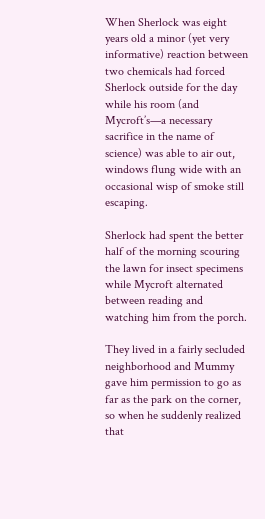When Sherlock was eight years old a minor (yet very informative) reaction between two chemicals had forced Sherlock outside for the day while his room (and Mycroft’s—a necessary sacrifice in the name of science) was able to air out, windows flung wide with an occasional wisp of smoke still escaping.

Sherlock had spent the better half of the morning scouring the lawn for insect specimens while Mycroft alternated between reading and watching him from the porch.

They lived in a fairly secluded neighborhood and Mummy gave him permission to go as far as the park on the corner, so when he suddenly realized that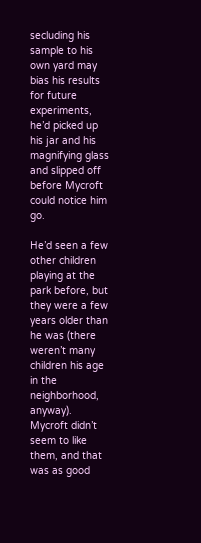secluding his sample to his own yard may bias his results for future experiments, he’d picked up his jar and his magnifying glass and slipped off before Mycroft could notice him go.

He’d seen a few other children playing at the park before, but they were a few years older than he was (there weren’t many children his age in the neighborhood, anyway). Mycroft didn’t seem to like them, and that was as good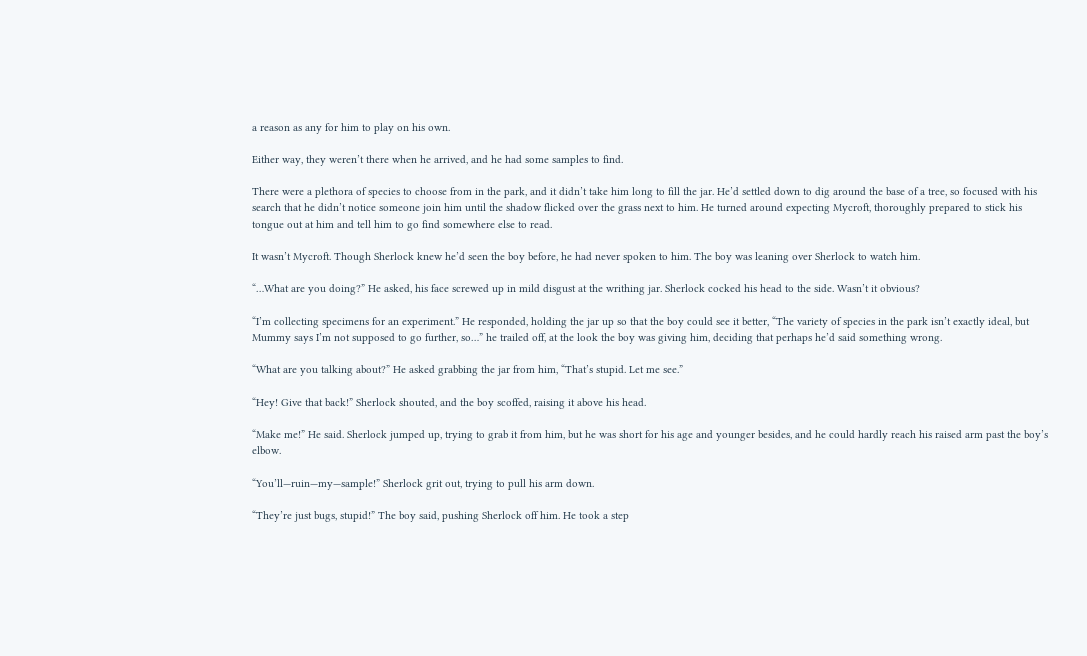a reason as any for him to play on his own.

Either way, they weren’t there when he arrived, and he had some samples to find.

There were a plethora of species to choose from in the park, and it didn’t take him long to fill the jar. He’d settled down to dig around the base of a tree, so focused with his search that he didn’t notice someone join him until the shadow flicked over the grass next to him. He turned around expecting Mycroft, thoroughly prepared to stick his tongue out at him and tell him to go find somewhere else to read.

It wasn’t Mycroft. Though Sherlock knew he’d seen the boy before, he had never spoken to him. The boy was leaning over Sherlock to watch him.

“…What are you doing?” He asked, his face screwed up in mild disgust at the writhing jar. Sherlock cocked his head to the side. Wasn’t it obvious?

“I’m collecting specimens for an experiment.” He responded, holding the jar up so that the boy could see it better, “The variety of species in the park isn’t exactly ideal, but Mummy says I’m not supposed to go further, so…” he trailed off, at the look the boy was giving him, deciding that perhaps he’d said something wrong.

“What are you talking about?” He asked grabbing the jar from him, “That’s stupid. Let me see.”

“Hey! Give that back!” Sherlock shouted, and the boy scoffed, raising it above his head.

“Make me!” He said. Sherlock jumped up, trying to grab it from him, but he was short for his age and younger besides, and he could hardly reach his raised arm past the boy’s elbow.

“You’ll—ruin—my—sample!” Sherlock grit out, trying to pull his arm down.

“They’re just bugs, stupid!” The boy said, pushing Sherlock off him. He took a step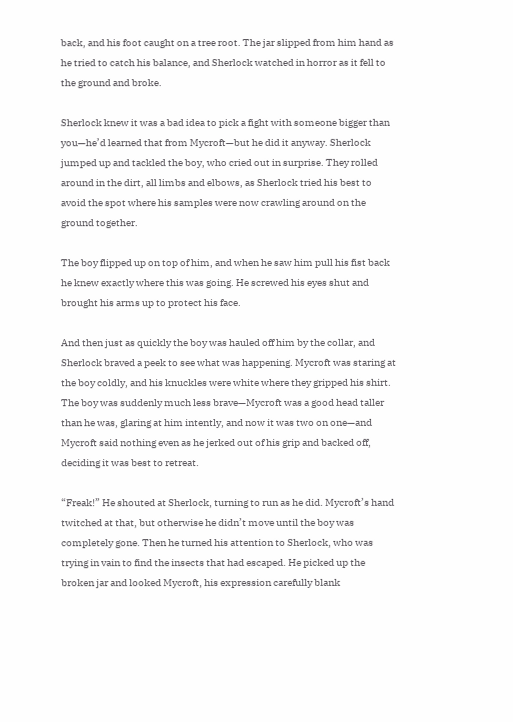back, and his foot caught on a tree root. The jar slipped from him hand as he tried to catch his balance, and Sherlock watched in horror as it fell to the ground and broke.

Sherlock knew it was a bad idea to pick a fight with someone bigger than you—he’d learned that from Mycroft—but he did it anyway. Sherlock jumped up and tackled the boy, who cried out in surprise. They rolled around in the dirt, all limbs and elbows, as Sherlock tried his best to avoid the spot where his samples were now crawling around on the ground together.

The boy flipped up on top of him, and when he saw him pull his fist back he knew exactly where this was going. He screwed his eyes shut and brought his arms up to protect his face.

And then just as quickly the boy was hauled off him by the collar, and Sherlock braved a peek to see what was happening. Mycroft was staring at the boy coldly, and his knuckles were white where they gripped his shirt. The boy was suddenly much less brave—Mycroft was a good head taller than he was, glaring at him intently, and now it was two on one—and Mycroft said nothing even as he jerked out of his grip and backed off, deciding it was best to retreat.

“Freak!” He shouted at Sherlock, turning to run as he did. Mycroft’s hand twitched at that, but otherwise he didn’t move until the boy was completely gone. Then he turned his attention to Sherlock, who was trying in vain to find the insects that had escaped. He picked up the broken jar and looked Mycroft, his expression carefully blank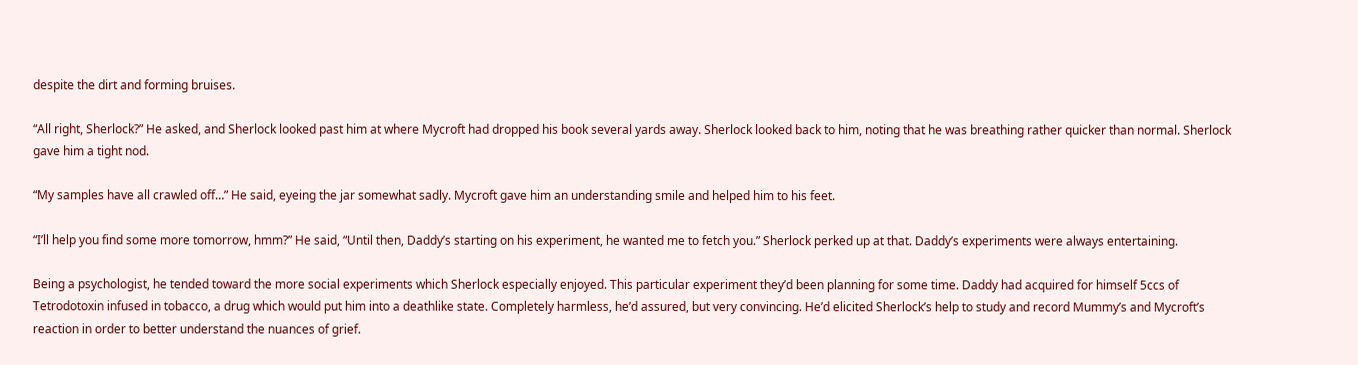despite the dirt and forming bruises.

“All right, Sherlock?” He asked, and Sherlock looked past him at where Mycroft had dropped his book several yards away. Sherlock looked back to him, noting that he was breathing rather quicker than normal. Sherlock gave him a tight nod.

“My samples have all crawled off…” He said, eyeing the jar somewhat sadly. Mycroft gave him an understanding smile and helped him to his feet.

“I’ll help you find some more tomorrow, hmm?” He said, “Until then, Daddy’s starting on his experiment, he wanted me to fetch you.” Sherlock perked up at that. Daddy’s experiments were always entertaining.

Being a psychologist, he tended toward the more social experiments which Sherlock especially enjoyed. This particular experiment they’d been planning for some time. Daddy had acquired for himself 5ccs of Tetrodotoxin infused in tobacco, a drug which would put him into a deathlike state. Completely harmless, he’d assured, but very convincing. He’d elicited Sherlock’s help to study and record Mummy’s and Mycroft’s reaction in order to better understand the nuances of grief.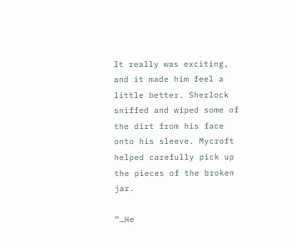It really was exciting, and it made him feel a little better. Sherlock sniffed and wiped some of the dirt from his face onto his sleeve. Mycroft helped carefully pick up the pieces of the broken jar.

“…He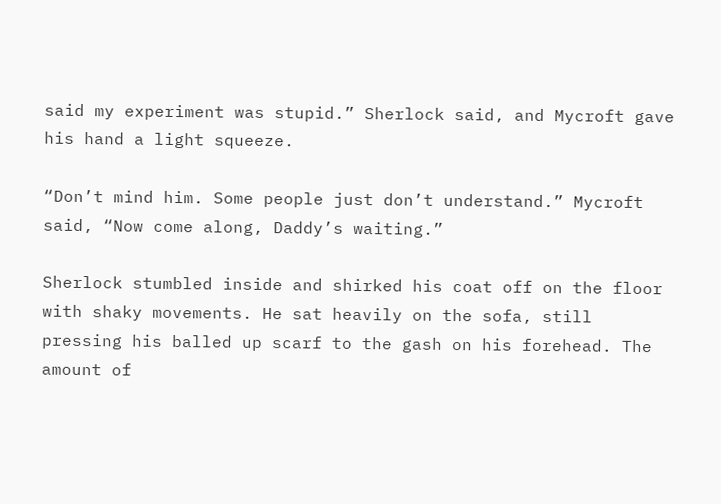said my experiment was stupid.” Sherlock said, and Mycroft gave his hand a light squeeze.

“Don’t mind him. Some people just don’t understand.” Mycroft said, “Now come along, Daddy’s waiting.”

Sherlock stumbled inside and shirked his coat off on the floor with shaky movements. He sat heavily on the sofa, still pressing his balled up scarf to the gash on his forehead. The amount of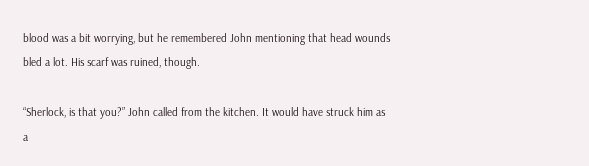blood was a bit worrying, but he remembered John mentioning that head wounds bled a lot. His scarf was ruined, though.

“Sherlock, is that you?” John called from the kitchen. It would have struck him as a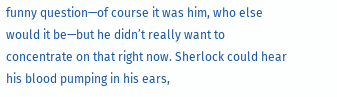funny question—of course it was him, who else would it be—but he didn’t really want to concentrate on that right now. Sherlock could hear his blood pumping in his ears,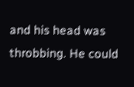and his head was throbbing. He could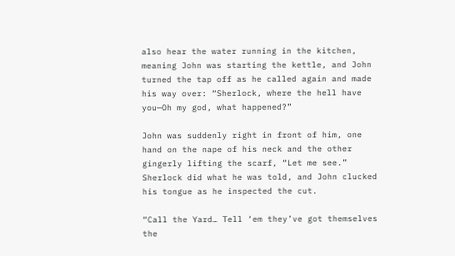also hear the water running in the kitchen, meaning John was starting the kettle, and John turned the tap off as he called again and made his way over: “Sherlock, where the hell have you—Oh my god, what happened?”

John was suddenly right in front of him, one hand on the nape of his neck and the other gingerly lifting the scarf, “Let me see.” Sherlock did what he was told, and John clucked his tongue as he inspected the cut.

“Call the Yard… Tell ‘em they’ve got themselves the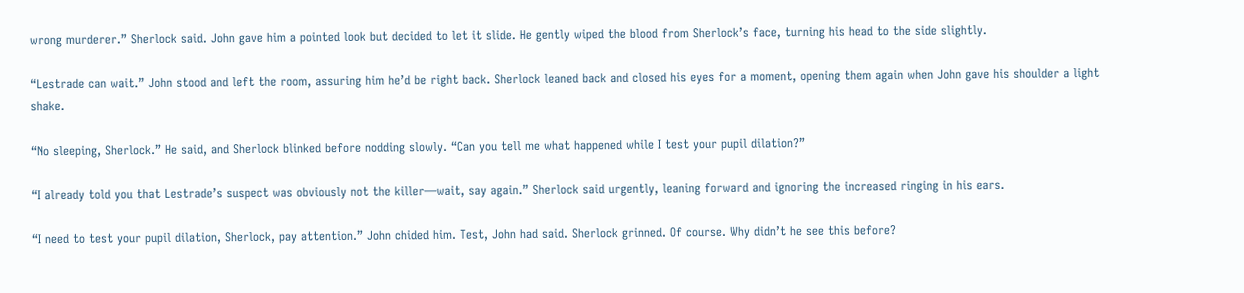wrong murderer.” Sherlock said. John gave him a pointed look but decided to let it slide. He gently wiped the blood from Sherlock’s face, turning his head to the side slightly.

“Lestrade can wait.” John stood and left the room, assuring him he’d be right back. Sherlock leaned back and closed his eyes for a moment, opening them again when John gave his shoulder a light shake.

“No sleeping, Sherlock.” He said, and Sherlock blinked before nodding slowly. “Can you tell me what happened while I test your pupil dilation?”

“I already told you that Lestrade’s suspect was obviously not the killer—wait, say again.” Sherlock said urgently, leaning forward and ignoring the increased ringing in his ears.

“I need to test your pupil dilation, Sherlock, pay attention.” John chided him. Test, John had said. Sherlock grinned. Of course. Why didn’t he see this before?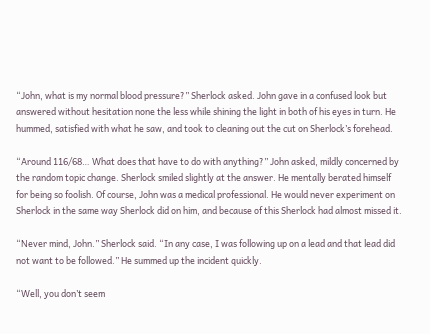“John, what is my normal blood pressure?” Sherlock asked. John gave in a confused look but answered without hesitation none the less while shining the light in both of his eyes in turn. He hummed, satisfied with what he saw, and took to cleaning out the cut on Sherlock’s forehead.

“Around 116/68… What does that have to do with anything?” John asked, mildly concerned by the random topic change. Sherlock smiled slightly at the answer. He mentally berated himself for being so foolish. Of course, John was a medical professional. He would never experiment on Sherlock in the same way Sherlock did on him, and because of this Sherlock had almost missed it.

“Never mind, John.” Sherlock said. “In any case, I was following up on a lead and that lead did not want to be followed.” He summed up the incident quickly.

“Well, you don’t seem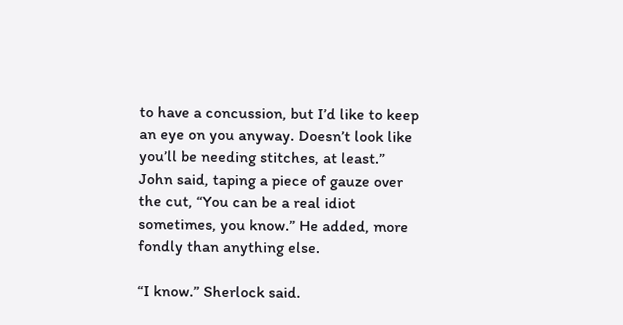to have a concussion, but I’d like to keep an eye on you anyway. Doesn’t look like you’ll be needing stitches, at least.” John said, taping a piece of gauze over the cut, “You can be a real idiot sometimes, you know.” He added, more fondly than anything else.

“I know.” Sherlock said.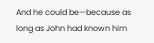And he could be—because as long as John had known him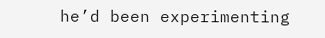he’d been experimenting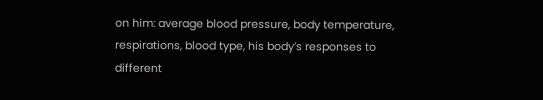on him: average blood pressure, body temperature, respirations, blood type, his body’s responses to different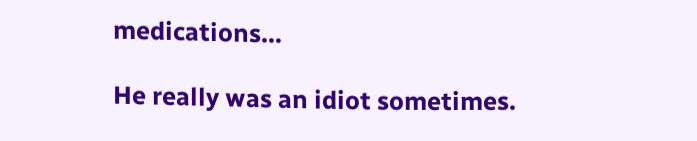medications…

He really was an idiot sometimes.